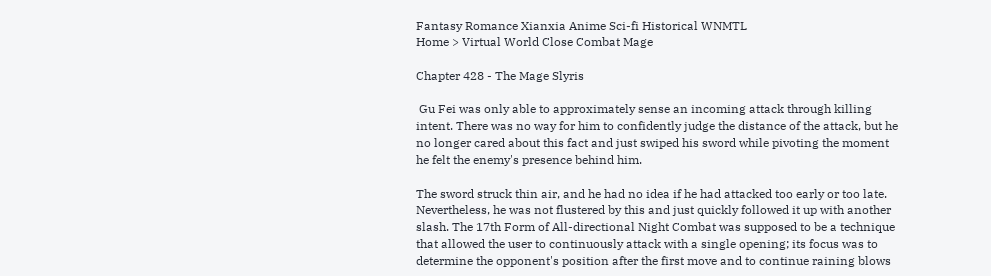Fantasy Romance Xianxia Anime Sci-fi Historical WNMTL
Home > Virtual World Close Combat Mage

Chapter 428 - The Mage Slyris

 Gu Fei was only able to approximately sense an incoming attack through killing intent. There was no way for him to confidently judge the distance of the attack, but he no longer cared about this fact and just swiped his sword while pivoting the moment he felt the enemy's presence behind him.

The sword struck thin air, and he had no idea if he had attacked too early or too late. Nevertheless, he was not flustered by this and just quickly followed it up with another slash. The 17th Form of All-directional Night Combat was supposed to be a technique that allowed the user to continuously attack with a single opening; its focus was to determine the opponent's position after the first move and to continue raining blows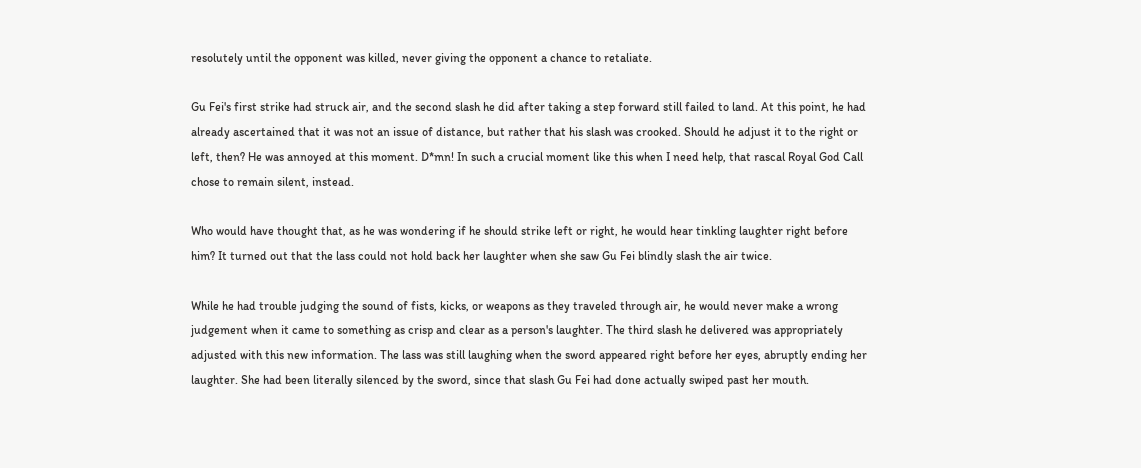resolutely until the opponent was killed, never giving the opponent a chance to retaliate.

Gu Fei's first strike had struck air, and the second slash he did after taking a step forward still failed to land. At this point, he had already ascertained that it was not an issue of distance, but rather that his slash was crooked. Should he adjust it to the right or left, then? He was annoyed at this moment. D*mn! In such a crucial moment like this when I need help, that rascal Royal God Call chose to remain silent, instead.

Who would have thought that, as he was wondering if he should strike left or right, he would hear tinkling laughter right before him? It turned out that the lass could not hold back her laughter when she saw Gu Fei blindly slash the air twice.

While he had trouble judging the sound of fists, kicks, or weapons as they traveled through air, he would never make a wrong judgement when it came to something as crisp and clear as a person's laughter. The third slash he delivered was appropriately adjusted with this new information. The lass was still laughing when the sword appeared right before her eyes, abruptly ending her laughter. She had been literally silenced by the sword, since that slash Gu Fei had done actually swiped past her mouth.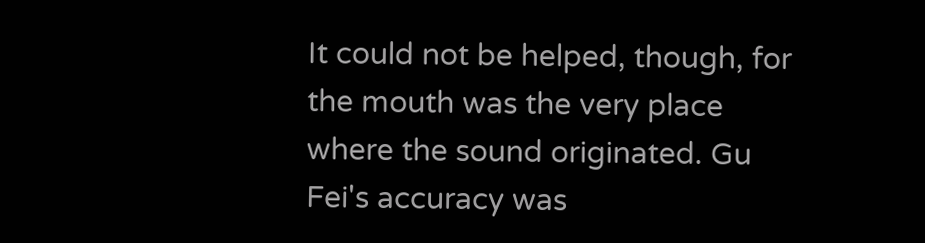It could not be helped, though, for the mouth was the very place where the sound originated. Gu Fei's accuracy was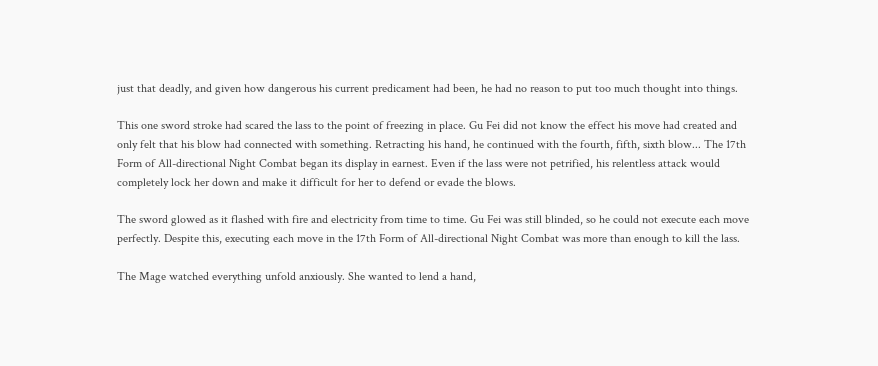just that deadly, and given how dangerous his current predicament had been, he had no reason to put too much thought into things.

This one sword stroke had scared the lass to the point of freezing in place. Gu Fei did not know the effect his move had created and only felt that his blow had connected with something. Retracting his hand, he continued with the fourth, fifth, sixth blow... The 17th Form of All-directional Night Combat began its display in earnest. Even if the lass were not petrified, his relentless attack would completely lock her down and make it difficult for her to defend or evade the blows.

The sword glowed as it flashed with fire and electricity from time to time. Gu Fei was still blinded, so he could not execute each move perfectly. Despite this, executing each move in the 17th Form of All-directional Night Combat was more than enough to kill the lass.

The Mage watched everything unfold anxiously. She wanted to lend a hand,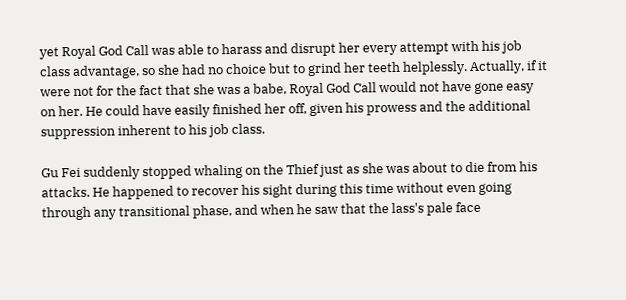yet Royal God Call was able to harass and disrupt her every attempt with his job class advantage, so she had no choice but to grind her teeth helplessly. Actually, if it were not for the fact that she was a babe, Royal God Call would not have gone easy on her. He could have easily finished her off, given his prowess and the additional suppression inherent to his job class.

Gu Fei suddenly stopped whaling on the Thief just as she was about to die from his attacks. He happened to recover his sight during this time without even going through any transitional phase, and when he saw that the lass's pale face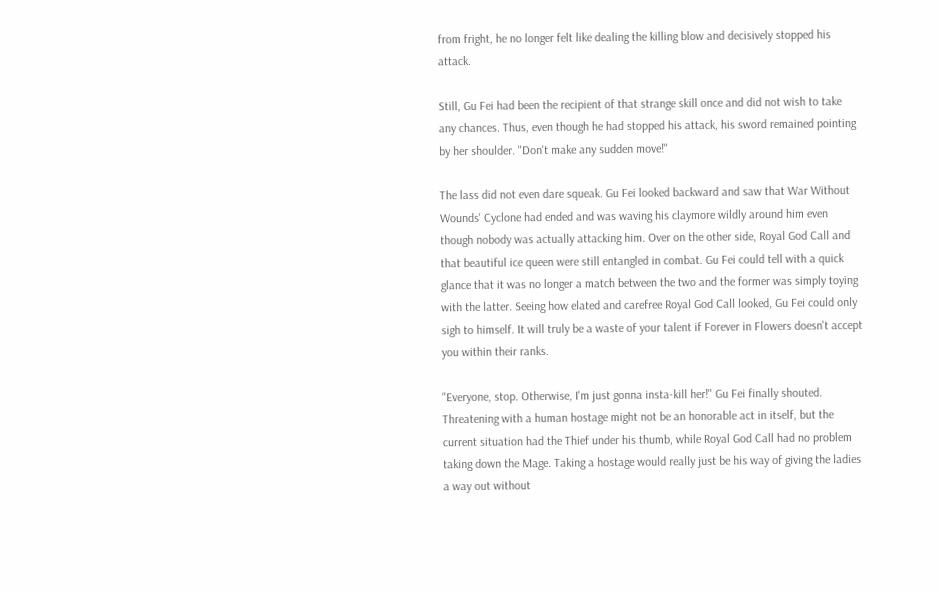from fright, he no longer felt like dealing the killing blow and decisively stopped his attack.

Still, Gu Fei had been the recipient of that strange skill once and did not wish to take any chances. Thus, even though he had stopped his attack, his sword remained pointing by her shoulder. "Don't make any sudden move!"

The lass did not even dare squeak. Gu Fei looked backward and saw that War Without Wounds' Cyclone had ended and was waving his claymore wildly around him even though nobody was actually attacking him. Over on the other side, Royal God Call and that beautiful ice queen were still entangled in combat. Gu Fei could tell with a quick glance that it was no longer a match between the two and the former was simply toying with the latter. Seeing how elated and carefree Royal God Call looked, Gu Fei could only sigh to himself. It will truly be a waste of your talent if Forever in Flowers doesn't accept you within their ranks.

"Everyone, stop. Otherwise, I'm just gonna insta-kill her!" Gu Fei finally shouted. Threatening with a human hostage might not be an honorable act in itself, but the current situation had the Thief under his thumb, while Royal God Call had no problem taking down the Mage. Taking a hostage would really just be his way of giving the ladies a way out without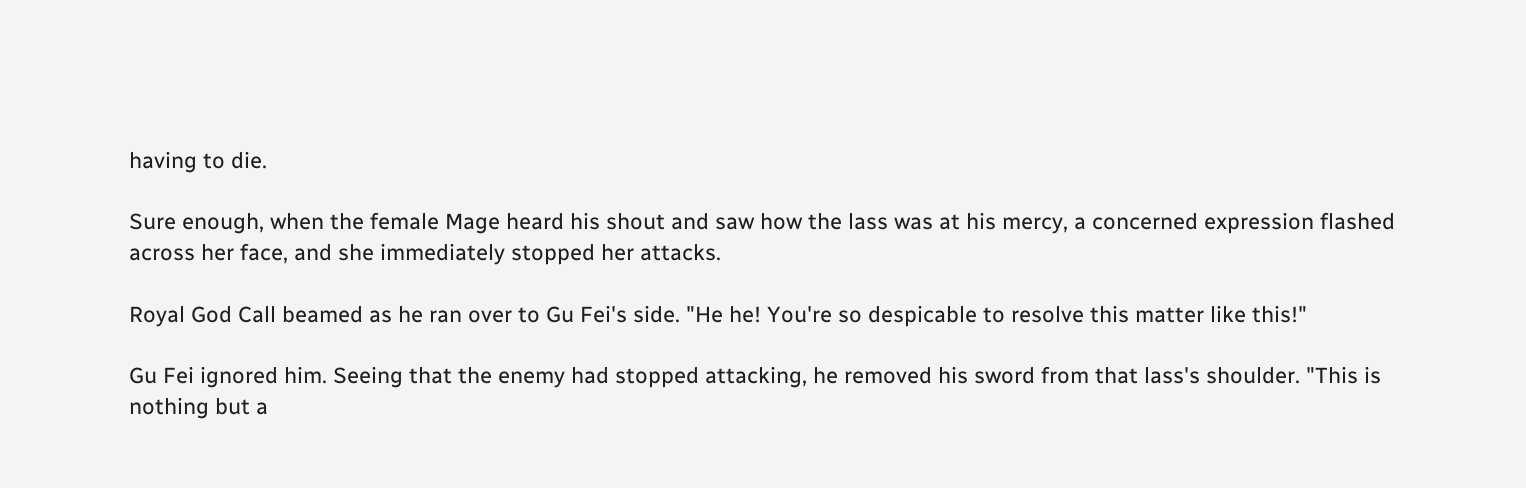having to die.

Sure enough, when the female Mage heard his shout and saw how the lass was at his mercy, a concerned expression flashed across her face, and she immediately stopped her attacks.

Royal God Call beamed as he ran over to Gu Fei's side. "He he! You're so despicable to resolve this matter like this!"

Gu Fei ignored him. Seeing that the enemy had stopped attacking, he removed his sword from that lass's shoulder. "This is nothing but a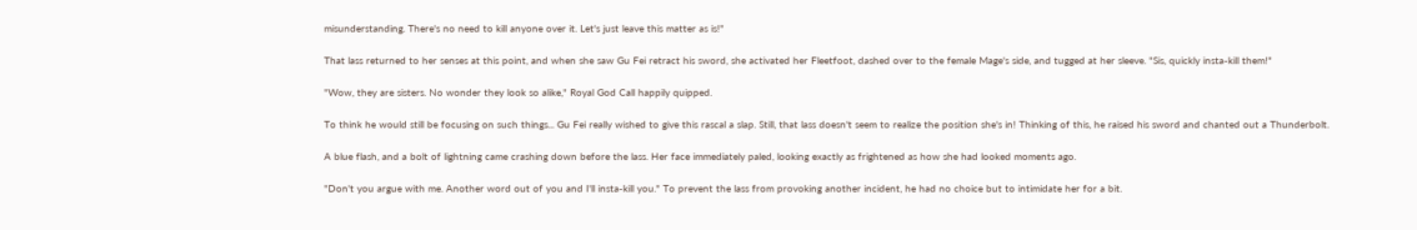misunderstanding. There's no need to kill anyone over it. Let's just leave this matter as is!"

That lass returned to her senses at this point, and when she saw Gu Fei retract his sword, she activated her Fleetfoot, dashed over to the female Mage's side, and tugged at her sleeve. "Sis, quickly insta-kill them!"

"Wow, they are sisters. No wonder they look so alike," Royal God Call happily quipped.

To think he would still be focusing on such things... Gu Fei really wished to give this rascal a slap. Still, that lass doesn't seem to realize the position she's in! Thinking of this, he raised his sword and chanted out a Thunderbolt.

A blue flash, and a bolt of lightning came crashing down before the lass. Her face immediately paled, looking exactly as frightened as how she had looked moments ago.

"Don't you argue with me. Another word out of you and I'll insta-kill you." To prevent the lass from provoking another incident, he had no choice but to intimidate her for a bit.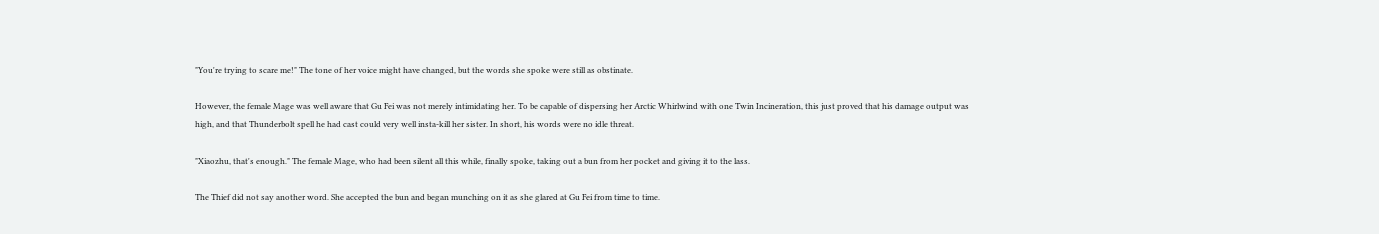"You're trying to scare me!" The tone of her voice might have changed, but the words she spoke were still as obstinate.

However, the female Mage was well aware that Gu Fei was not merely intimidating her. To be capable of dispersing her Arctic Whirlwind with one Twin Incineration, this just proved that his damage output was high, and that Thunderbolt spell he had cast could very well insta-kill her sister. In short, his words were no idle threat.

"Xiaozhu, that's enough." The female Mage, who had been silent all this while, finally spoke, taking out a bun from her pocket and giving it to the lass.

The Thief did not say another word. She accepted the bun and began munching on it as she glared at Gu Fei from time to time.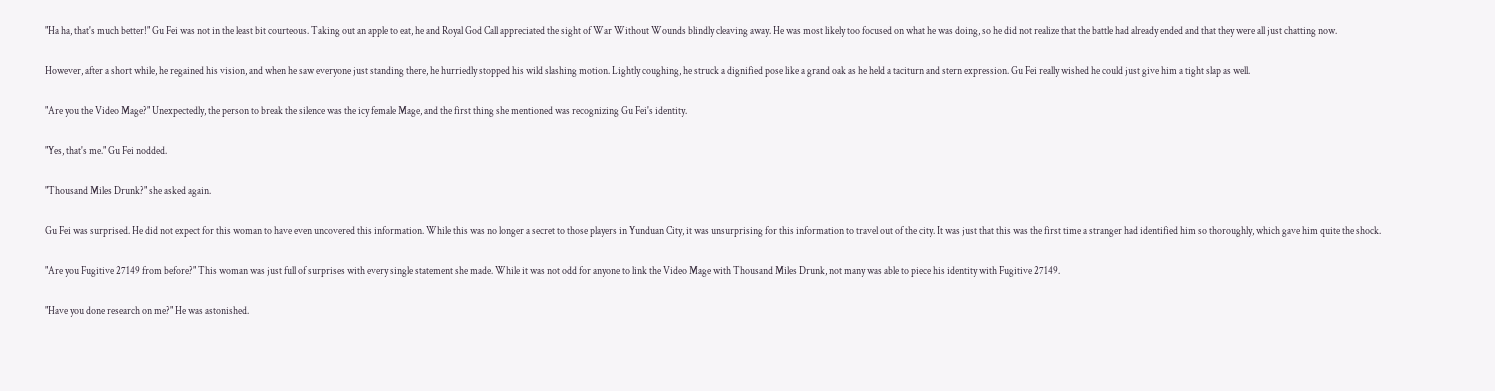"Ha ha, that's much better!" Gu Fei was not in the least bit courteous. Taking out an apple to eat, he and Royal God Call appreciated the sight of War Without Wounds blindly cleaving away. He was most likely too focused on what he was doing, so he did not realize that the battle had already ended and that they were all just chatting now.

However, after a short while, he regained his vision, and when he saw everyone just standing there, he hurriedly stopped his wild slashing motion. Lightly coughing, he struck a dignified pose like a grand oak as he held a taciturn and stern expression. Gu Fei really wished he could just give him a tight slap as well.

"Are you the Video Mage?" Unexpectedly, the person to break the silence was the icy female Mage, and the first thing she mentioned was recognizing Gu Fei's identity.

"Yes, that's me." Gu Fei nodded.

"Thousand Miles Drunk?" she asked again.

Gu Fei was surprised. He did not expect for this woman to have even uncovered this information. While this was no longer a secret to those players in Yunduan City, it was unsurprising for this information to travel out of the city. It was just that this was the first time a stranger had identified him so thoroughly, which gave him quite the shock.

"Are you Fugitive 27149 from before?" This woman was just full of surprises with every single statement she made. While it was not odd for anyone to link the Video Mage with Thousand Miles Drunk, not many was able to piece his identity with Fugitive 27149.

"Have you done research on me?" He was astonished.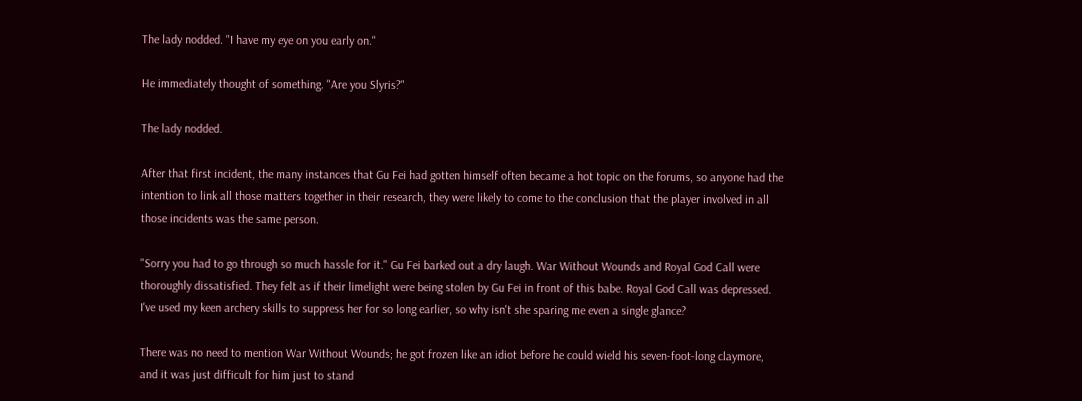The lady nodded. "I have my eye on you early on."

He immediately thought of something. "Are you Slyris?"

The lady nodded.

After that first incident, the many instances that Gu Fei had gotten himself often became a hot topic on the forums, so anyone had the intention to link all those matters together in their research, they were likely to come to the conclusion that the player involved in all those incidents was the same person.

"Sorry you had to go through so much hassle for it." Gu Fei barked out a dry laugh. War Without Wounds and Royal God Call were thoroughly dissatisfied. They felt as if their limelight were being stolen by Gu Fei in front of this babe. Royal God Call was depressed. I've used my keen archery skills to suppress her for so long earlier, so why isn't she sparing me even a single glance?

There was no need to mention War Without Wounds; he got frozen like an idiot before he could wield his seven-foot-long claymore, and it was just difficult for him just to stand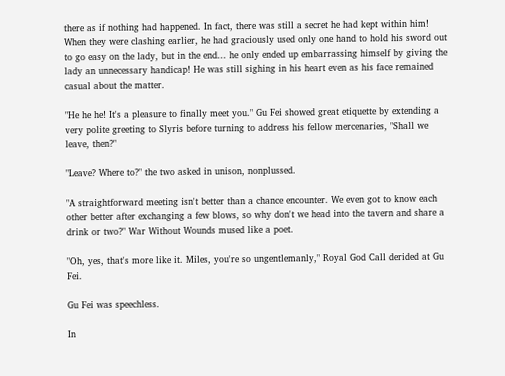there as if nothing had happened. In fact, there was still a secret he had kept within him! When they were clashing earlier, he had graciously used only one hand to hold his sword out to go easy on the lady, but in the end... he only ended up embarrassing himself by giving the lady an unnecessary handicap! He was still sighing in his heart even as his face remained casual about the matter.

"He he he! It's a pleasure to finally meet you." Gu Fei showed great etiquette by extending a very polite greeting to Slyris before turning to address his fellow mercenaries, "Shall we leave, then?"

"Leave? Where to?" the two asked in unison, nonplussed.

"A straightforward meeting isn't better than a chance encounter. We even got to know each other better after exchanging a few blows, so why don't we head into the tavern and share a drink or two?" War Without Wounds mused like a poet.

"Oh, yes, that's more like it. Miles, you're so ungentlemanly," Royal God Call derided at Gu Fei.

Gu Fei was speechless.

In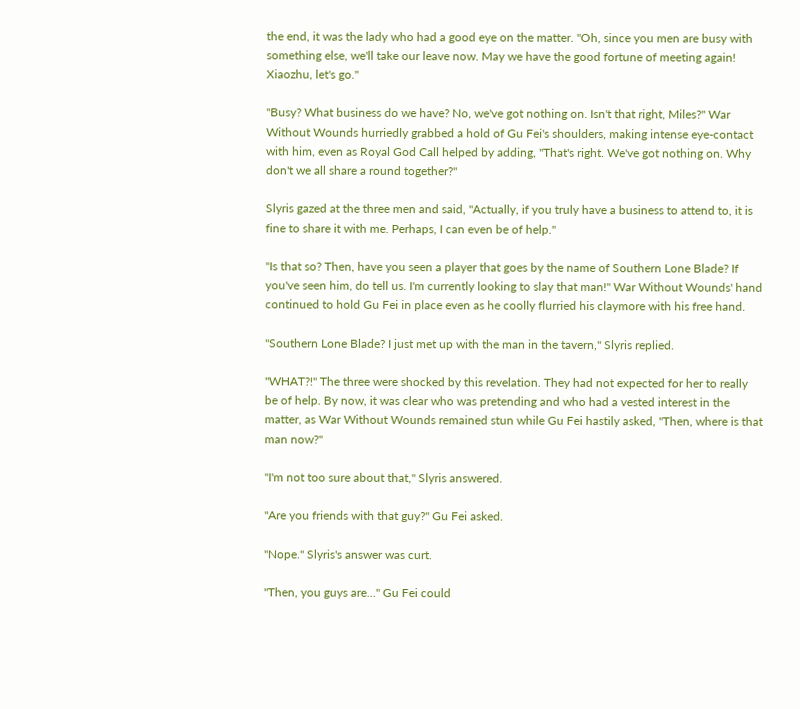the end, it was the lady who had a good eye on the matter. "Oh, since you men are busy with something else, we'll take our leave now. May we have the good fortune of meeting again! Xiaozhu, let's go."

"Busy? What business do we have? No, we've got nothing on. Isn't that right, Miles?" War Without Wounds hurriedly grabbed a hold of Gu Fei's shoulders, making intense eye-contact with him, even as Royal God Call helped by adding, "That's right. We've got nothing on. Why don't we all share a round together?"

Slyris gazed at the three men and said, "Actually, if you truly have a business to attend to, it is fine to share it with me. Perhaps, I can even be of help."

"Is that so? Then, have you seen a player that goes by the name of Southern Lone Blade? If you've seen him, do tell us. I'm currently looking to slay that man!" War Without Wounds' hand continued to hold Gu Fei in place even as he coolly flurried his claymore with his free hand.

"Southern Lone Blade? I just met up with the man in the tavern," Slyris replied.

"WHAT?!" The three were shocked by this revelation. They had not expected for her to really be of help. By now, it was clear who was pretending and who had a vested interest in the matter, as War Without Wounds remained stun while Gu Fei hastily asked, "Then, where is that man now?"

"I'm not too sure about that," Slyris answered.

"Are you friends with that guy?" Gu Fei asked.

"Nope." Slyris's answer was curt.

"Then, you guys are..." Gu Fei could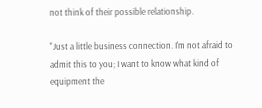not think of their possible relationship.

"Just a little business connection. I'm not afraid to admit this to you; I want to know what kind of equipment the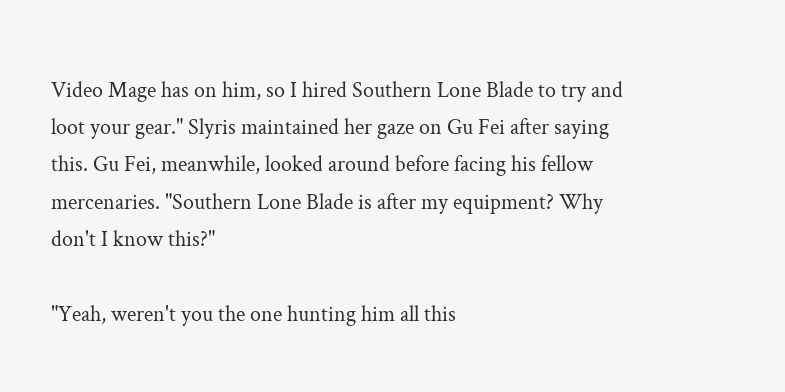Video Mage has on him, so I hired Southern Lone Blade to try and loot your gear." Slyris maintained her gaze on Gu Fei after saying this. Gu Fei, meanwhile, looked around before facing his fellow mercenaries. "Southern Lone Blade is after my equipment? Why don't I know this?"

"Yeah, weren't you the one hunting him all this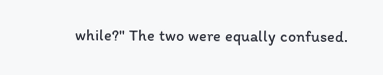while?" The two were equally confused.